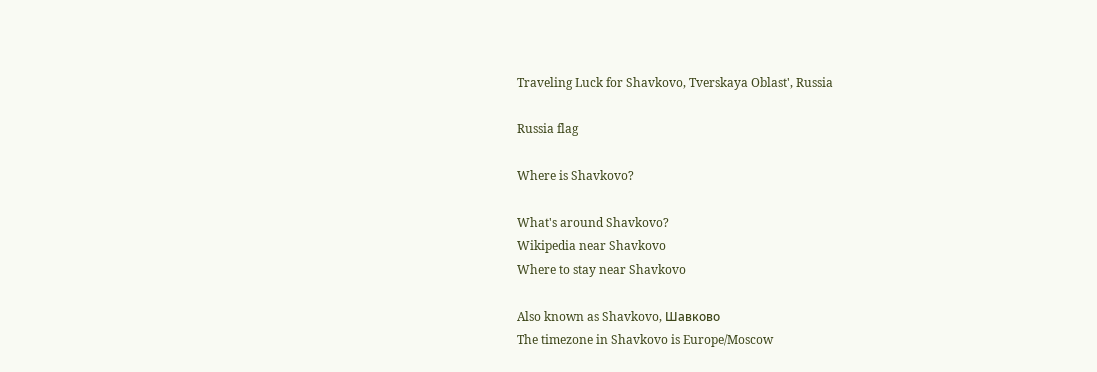Traveling Luck for Shavkovo, Tverskaya Oblast', Russia

Russia flag

Where is Shavkovo?

What's around Shavkovo?
Wikipedia near Shavkovo
Where to stay near Shavkovo

Also known as Shavkovo, Шавково
The timezone in Shavkovo is Europe/Moscow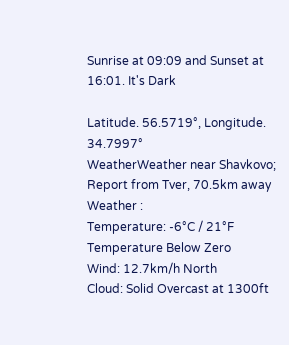Sunrise at 09:09 and Sunset at 16:01. It's Dark

Latitude. 56.5719°, Longitude. 34.7997°
WeatherWeather near Shavkovo; Report from Tver, 70.5km away
Weather :
Temperature: -6°C / 21°F Temperature Below Zero
Wind: 12.7km/h North
Cloud: Solid Overcast at 1300ft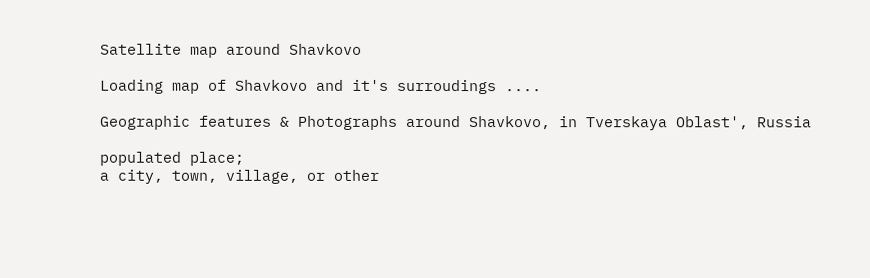Satellite map around Shavkovo

Loading map of Shavkovo and it's surroudings ....

Geographic features & Photographs around Shavkovo, in Tverskaya Oblast', Russia

populated place;
a city, town, village, or other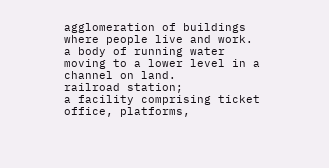agglomeration of buildings where people live and work.
a body of running water moving to a lower level in a channel on land.
railroad station;
a facility comprising ticket office, platforms,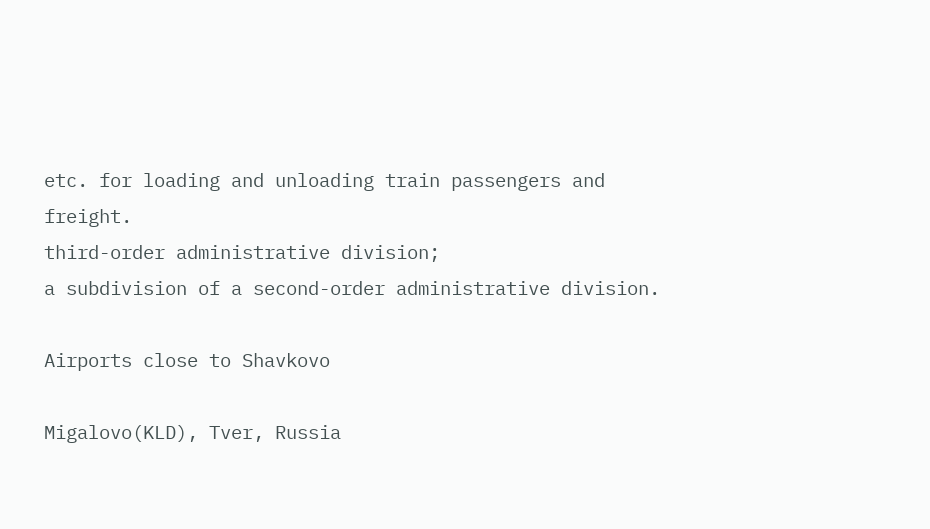etc. for loading and unloading train passengers and freight.
third-order administrative division;
a subdivision of a second-order administrative division.

Airports close to Shavkovo

Migalovo(KLD), Tver, Russia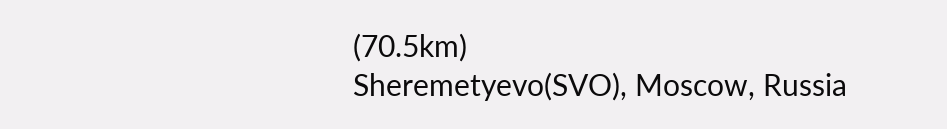(70.5km)
Sheremetyevo(SVO), Moscow, Russia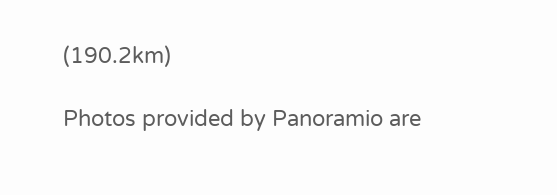(190.2km)

Photos provided by Panoramio are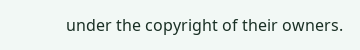under the copyright of their owners.